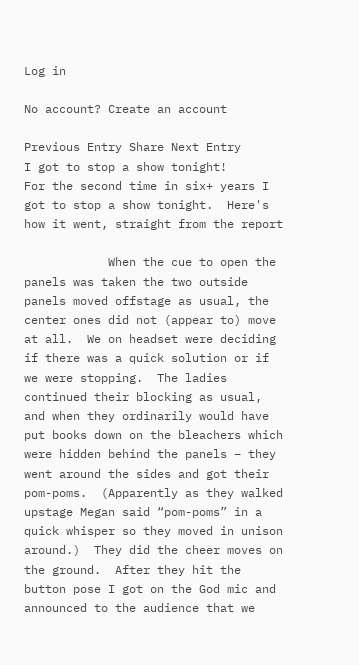Log in

No account? Create an account

Previous Entry Share Next Entry
I got to stop a show tonight!
For the second time in six+ years I got to stop a show tonight.  Here's how it went, straight from the report

            When the cue to open the panels was taken the two outside panels moved offstage as usual, the center ones did not (appear to) move at all.  We on headset were deciding if there was a quick solution or if we were stopping.  The ladies continued their blocking as usual, and when they ordinarily would have put books down on the bleachers which were hidden behind the panels – they went around the sides and got their pom-poms.  (Apparently as they walked upstage Megan said “pom-poms” in a quick whisper so they moved in unison around.)  They did the cheer moves on the ground.  After they hit the button pose I got on the God mic and announced to the audience that we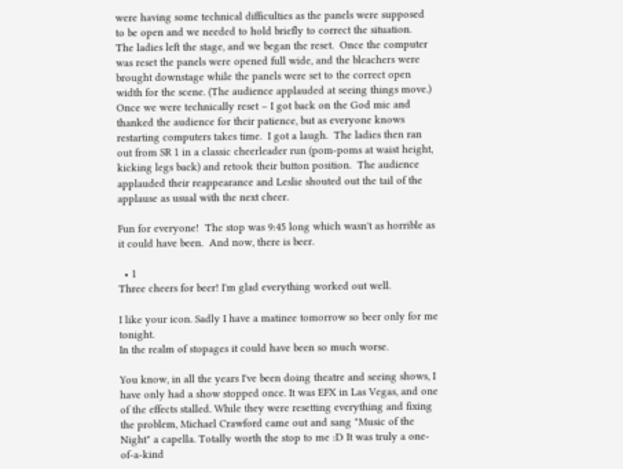were having some technical difficulties as the panels were supposed to be open and we needed to hold briefly to correct the situation.  The ladies left the stage, and we began the reset.  Once the computer was reset the panels were opened full wide, and the bleachers were brought downstage while the panels were set to the correct open width for the scene. (The audience applauded at seeing things move.)  Once we were technically reset – I got back on the God mic and thanked the audience for their patience, but as everyone knows restarting computers takes time.  I got a laugh.  The ladies then ran out from SR 1 in a classic cheerleader run (pom-poms at waist height, kicking legs back) and retook their button position.  The audience applauded their reappearance and Leslie shouted out the tail of the applause as usual with the next cheer.

Fun for everyone!  The stop was 9:45 long which wasn't as horrible as it could have been.  And now, there is beer.

  • 1
Three cheers for beer! I'm glad everything worked out well.

I like your icon. Sadly I have a matinee tomorrow so beer only for me tonight.
In the realm of stopages it could have been so much worse.

You know, in all the years I've been doing theatre and seeing shows, I have only had a show stopped once. It was EFX in Las Vegas, and one of the effects stalled. While they were resetting everything and fixing the problem, Michael Crawford came out and sang "Music of the Night" a capella. Totally worth the stop to me :D It was truly a one-of-a-kind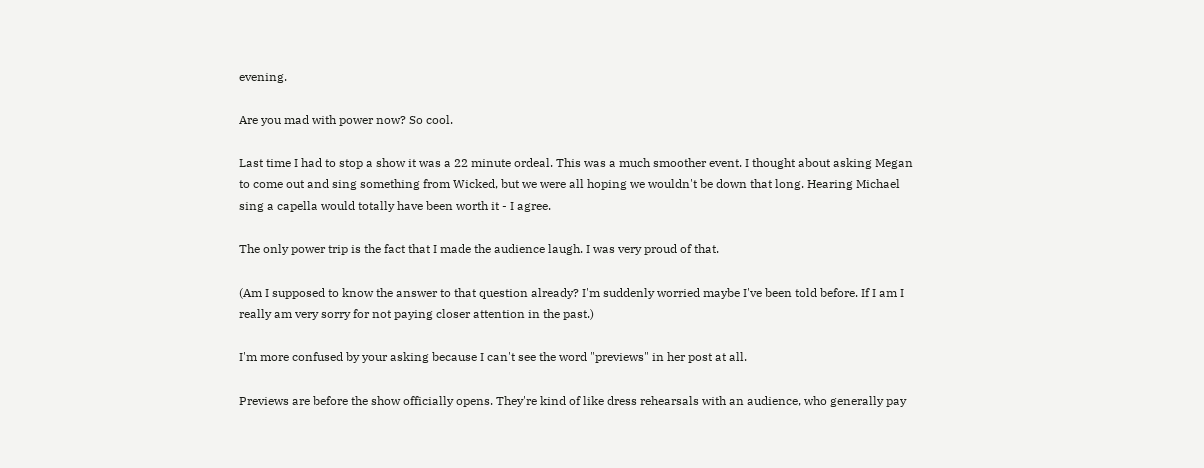evening.

Are you mad with power now? So cool.

Last time I had to stop a show it was a 22 minute ordeal. This was a much smoother event. I thought about asking Megan to come out and sing something from Wicked, but we were all hoping we wouldn't be down that long. Hearing Michael sing a capella would totally have been worth it - I agree.

The only power trip is the fact that I made the audience laugh. I was very proud of that.

(Am I supposed to know the answer to that question already? I'm suddenly worried maybe I've been told before. If I am I really am very sorry for not paying closer attention in the past.)

I'm more confused by your asking because I can't see the word "previews" in her post at all.

Previews are before the show officially opens. They're kind of like dress rehearsals with an audience, who generally pay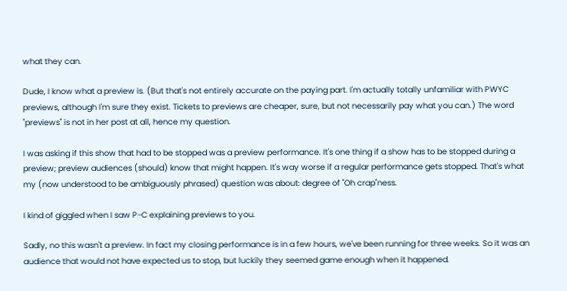what they can.

Dude, I know what a preview is. (But that's not entirely accurate on the paying part. I'm actually totally unfamiliar with PWYC previews, although I'm sure they exist. Tickets to previews are cheaper, sure, but not necessarily pay what you can.) The word "previews" is not in her post at all, hence my question.

I was asking if this show that had to be stopped was a preview performance. It's one thing if a show has to be stopped during a preview; preview audiences (should) know that might happen. It's way worse if a regular performance gets stopped. That's what my (now understood to be ambiguously phrased) question was about: degree of "Oh crap"ness.

I kind of giggled when I saw P-C explaining previews to you.

Sadly, no this wasn't a preview. In fact my closing performance is in a few hours, we've been running for three weeks. So it was an audience that would not have expected us to stop, but luckily they seemed game enough when it happened.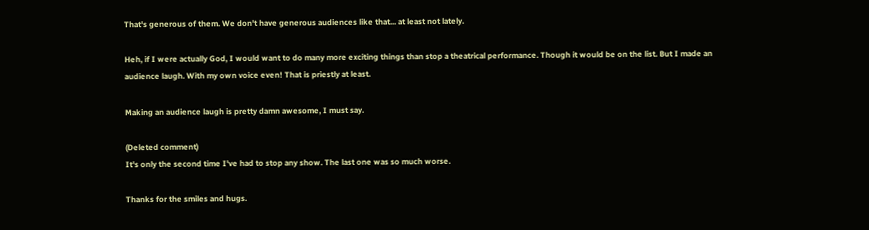That's generous of them. We don't have generous audiences like that... at least not lately.

Heh, if I were actually God, I would want to do many more exciting things than stop a theatrical performance. Though it would be on the list. But I made an audience laugh. With my own voice even! That is priestly at least.

Making an audience laugh is pretty damn awesome, I must say.

(Deleted comment)
It's only the second time I've had to stop any show. The last one was so much worse.

Thanks for the smiles and hugs.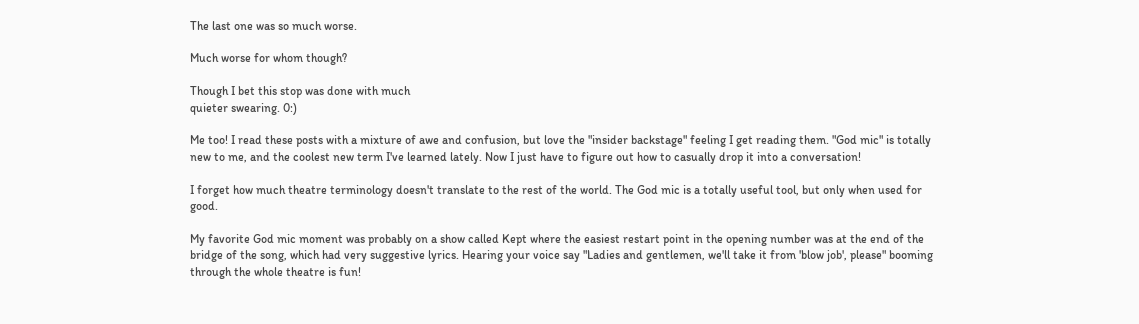The last one was so much worse.

Much worse for whom though?

Though I bet this stop was done with much
quieter swearing. 0:)

Me too! I read these posts with a mixture of awe and confusion, but love the "insider backstage" feeling I get reading them. "God mic" is totally new to me, and the coolest new term I've learned lately. Now I just have to figure out how to casually drop it into a conversation!

I forget how much theatre terminology doesn't translate to the rest of the world. The God mic is a totally useful tool, but only when used for good.

My favorite God mic moment was probably on a show called Kept where the easiest restart point in the opening number was at the end of the bridge of the song, which had very suggestive lyrics. Hearing your voice say "Ladies and gentlemen, we'll take it from 'blow job', please" booming through the whole theatre is fun!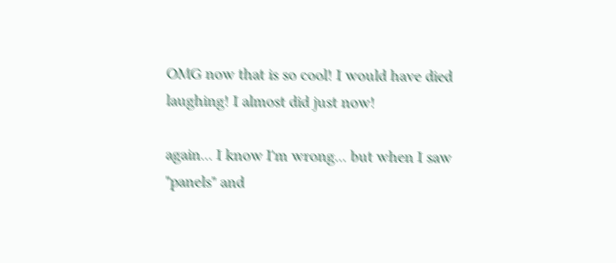OMG now that is so cool! I would have died laughing! I almost did just now!

again... I know I'm wrong... but when I saw "panels" and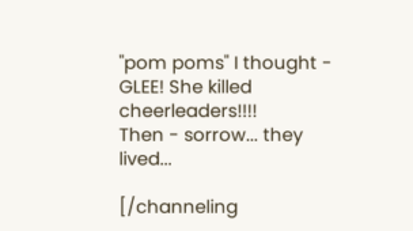"pom poms" I thought - GLEE! She killed cheerleaders!!!!
Then - sorrow... they lived...

[/channeling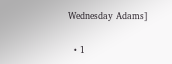Wednesday Adams]

  • 1